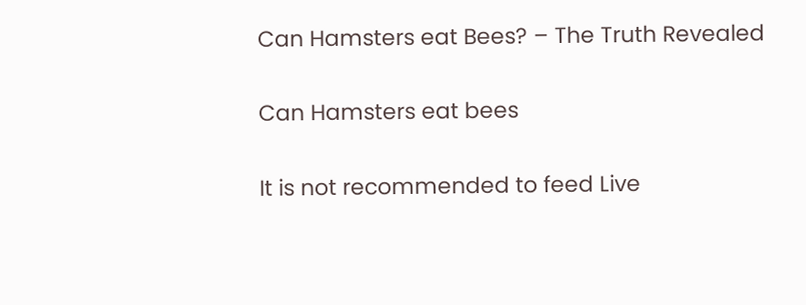Can Hamsters eat Bees? – The Truth Revealed

Can Hamsters eat bees

It is not recommended to feed Live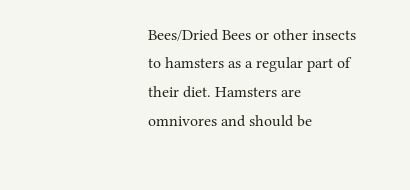Bees/Dried Bees or other insects to hamsters as a regular part of their diet. Hamsters are omnivores and should be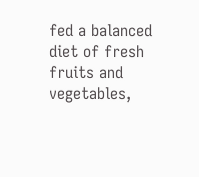fed a balanced diet of fresh fruits and vegetables,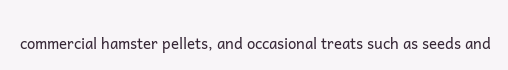commercial hamster pellets, and occasional treats such as seeds and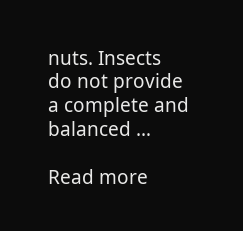nuts. Insects do not provide a complete and balanced …

Read more